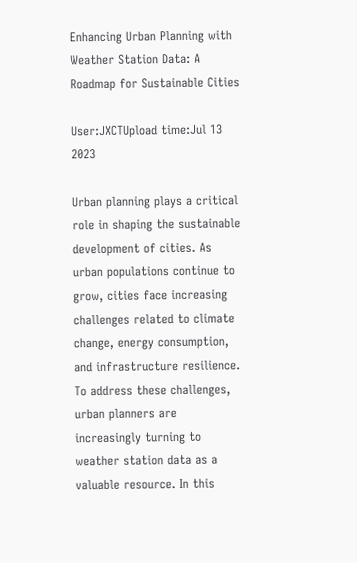Enhancing Urban Planning with Weather Station Data: A Roadmap for Sustainable Cities

User:JXCTUpload time:Jul 13 2023

Urban planning plays a critical role in shaping the sustainable development of cities. As urban populations continue to grow, cities face increasing challenges related to climate change, energy consumption, and infrastructure resilience. To address these challenges, urban planners are increasingly turning to weather station data as a valuable resource. In this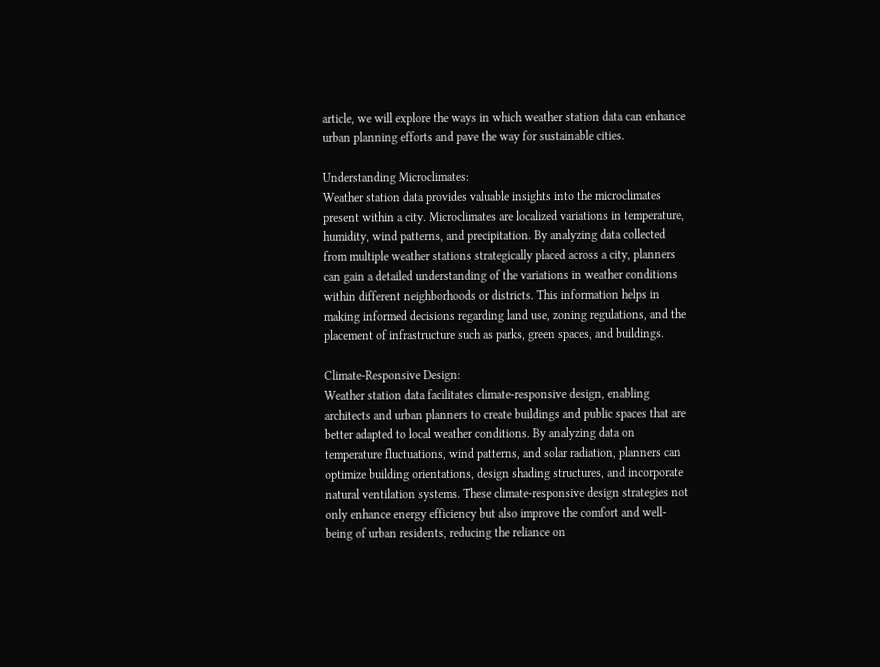article, we will explore the ways in which weather station data can enhance urban planning efforts and pave the way for sustainable cities.

Understanding Microclimates:
Weather station data provides valuable insights into the microclimates present within a city. Microclimates are localized variations in temperature, humidity, wind patterns, and precipitation. By analyzing data collected from multiple weather stations strategically placed across a city, planners can gain a detailed understanding of the variations in weather conditions within different neighborhoods or districts. This information helps in making informed decisions regarding land use, zoning regulations, and the placement of infrastructure such as parks, green spaces, and buildings.

Climate-Responsive Design:
Weather station data facilitates climate-responsive design, enabling architects and urban planners to create buildings and public spaces that are better adapted to local weather conditions. By analyzing data on temperature fluctuations, wind patterns, and solar radiation, planners can optimize building orientations, design shading structures, and incorporate natural ventilation systems. These climate-responsive design strategies not only enhance energy efficiency but also improve the comfort and well-being of urban residents, reducing the reliance on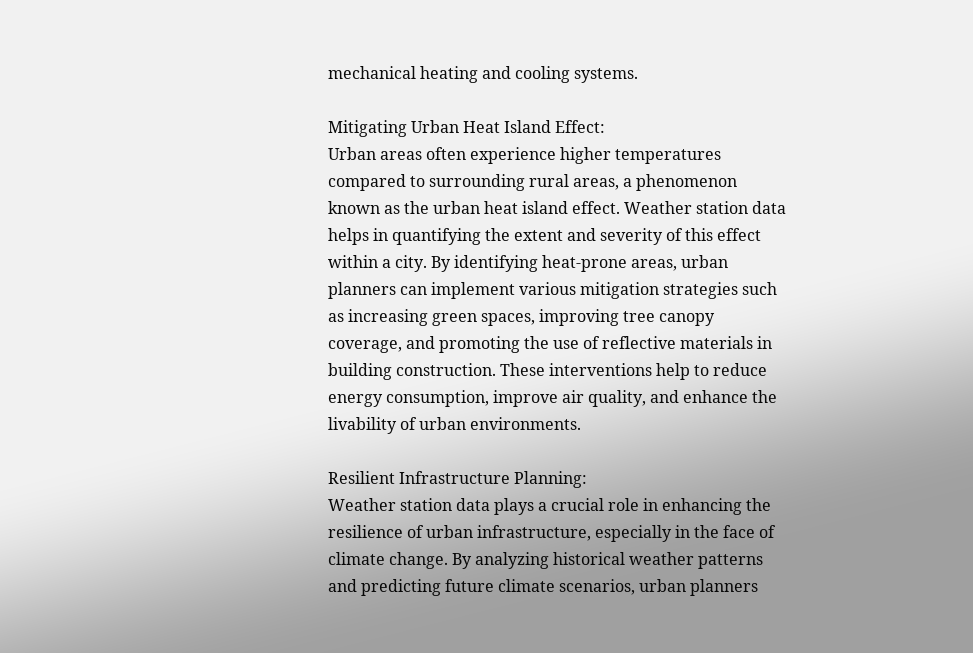mechanical heating and cooling systems.

Mitigating Urban Heat Island Effect:
Urban areas often experience higher temperatures compared to surrounding rural areas, a phenomenon known as the urban heat island effect. Weather station data helps in quantifying the extent and severity of this effect within a city. By identifying heat-prone areas, urban planners can implement various mitigation strategies such as increasing green spaces, improving tree canopy coverage, and promoting the use of reflective materials in building construction. These interventions help to reduce energy consumption, improve air quality, and enhance the livability of urban environments.

Resilient Infrastructure Planning:
Weather station data plays a crucial role in enhancing the resilience of urban infrastructure, especially in the face of climate change. By analyzing historical weather patterns and predicting future climate scenarios, urban planners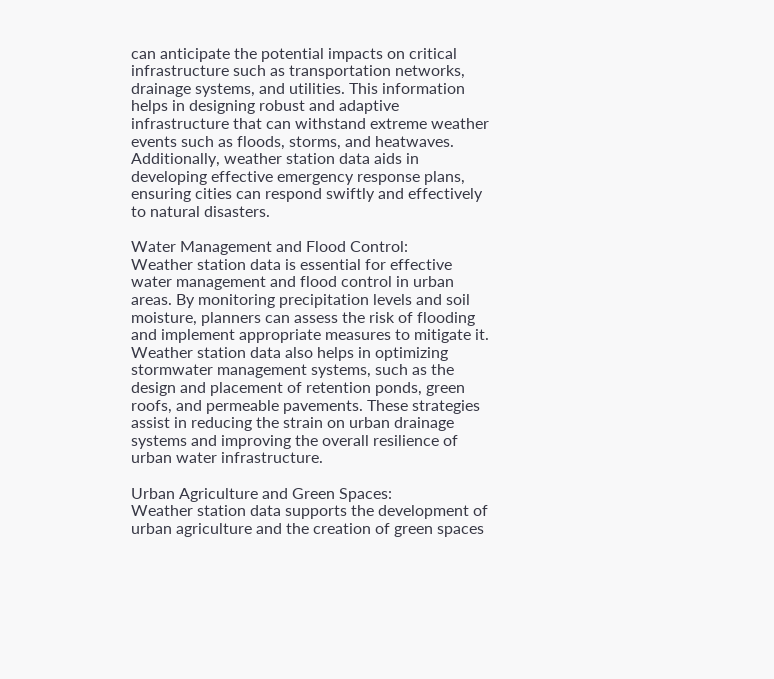can anticipate the potential impacts on critical infrastructure such as transportation networks, drainage systems, and utilities. This information helps in designing robust and adaptive infrastructure that can withstand extreme weather events such as floods, storms, and heatwaves. Additionally, weather station data aids in developing effective emergency response plans, ensuring cities can respond swiftly and effectively to natural disasters.

Water Management and Flood Control:
Weather station data is essential for effective water management and flood control in urban areas. By monitoring precipitation levels and soil moisture, planners can assess the risk of flooding and implement appropriate measures to mitigate it. Weather station data also helps in optimizing stormwater management systems, such as the design and placement of retention ponds, green roofs, and permeable pavements. These strategies assist in reducing the strain on urban drainage systems and improving the overall resilience of urban water infrastructure.

Urban Agriculture and Green Spaces:
Weather station data supports the development of urban agriculture and the creation of green spaces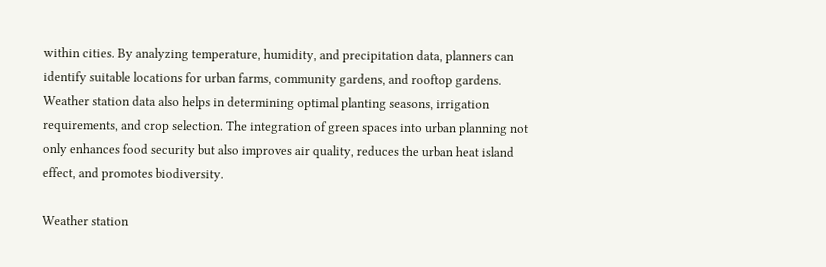within cities. By analyzing temperature, humidity, and precipitation data, planners can identify suitable locations for urban farms, community gardens, and rooftop gardens. Weather station data also helps in determining optimal planting seasons, irrigation requirements, and crop selection. The integration of green spaces into urban planning not only enhances food security but also improves air quality, reduces the urban heat island effect, and promotes biodiversity.

Weather station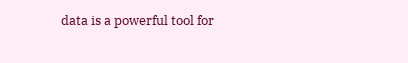data is a powerful tool for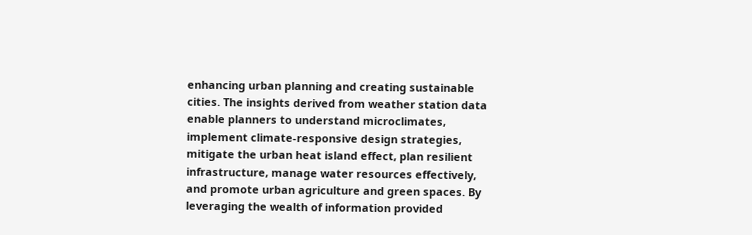enhancing urban planning and creating sustainable cities. The insights derived from weather station data enable planners to understand microclimates, implement climate-responsive design strategies, mitigate the urban heat island effect, plan resilient infrastructure, manage water resources effectively, and promote urban agriculture and green spaces. By leveraging the wealth of information provided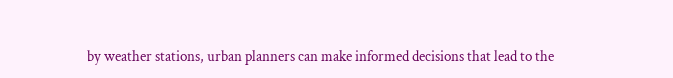by weather stations, urban planners can make informed decisions that lead to the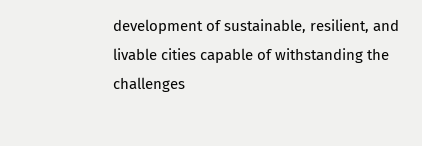development of sustainable, resilient, and livable cities capable of withstanding the challenges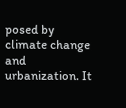posed by climate change and urbanization. It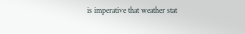is imperative that weather stat